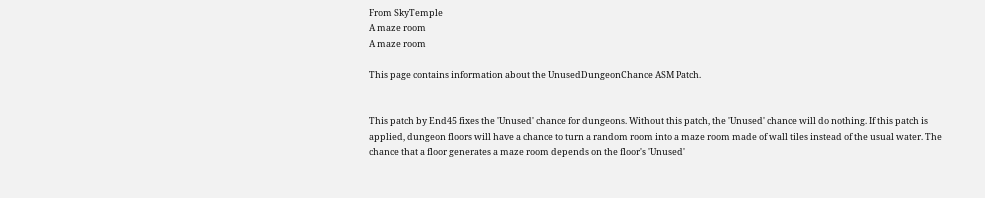From SkyTemple
A maze room
A maze room

This page contains information about the UnusedDungeonChance ASM Patch.


This patch by End45 fixes the 'Unused' chance for dungeons. Without this patch, the 'Unused' chance will do nothing. If this patch is applied, dungeon floors will have a chance to turn a random room into a maze room made of wall tiles instead of the usual water. The chance that a floor generates a maze room depends on the floor's 'Unused'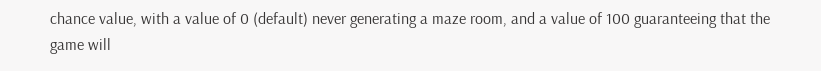chance value, with a value of 0 (default) never generating a maze room, and a value of 100 guaranteeing that the game will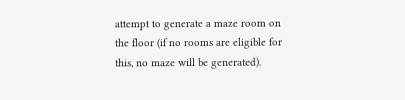attempt to generate a maze room on the floor (if no rooms are eligible for this, no maze will be generated).